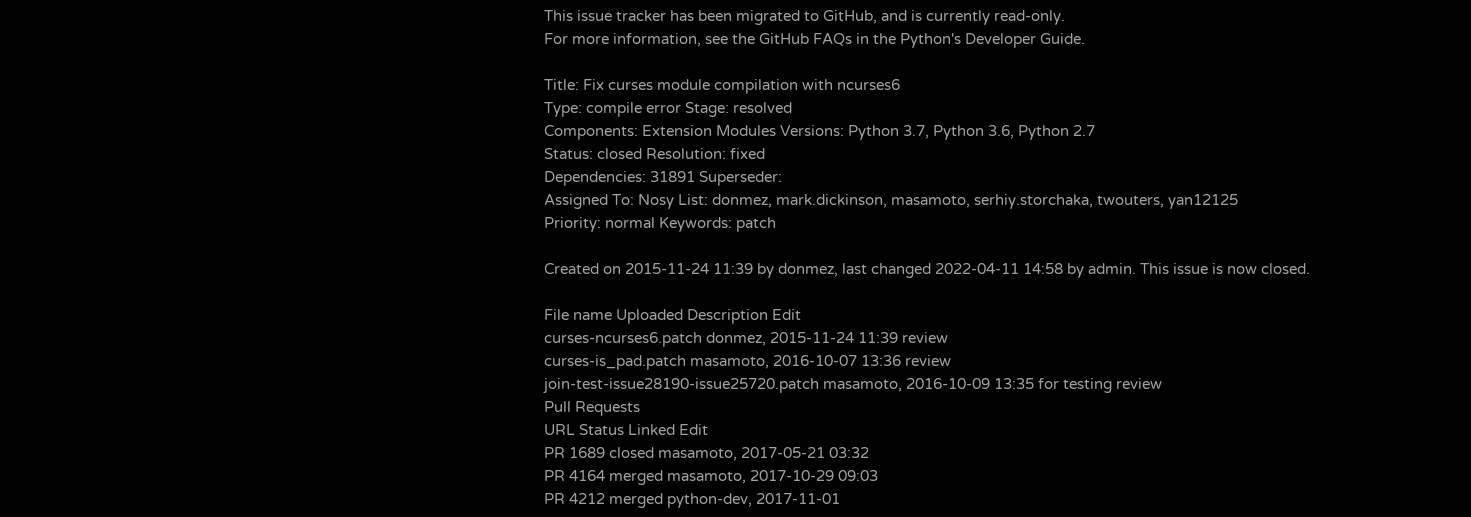This issue tracker has been migrated to GitHub, and is currently read-only.
For more information, see the GitHub FAQs in the Python's Developer Guide.

Title: Fix curses module compilation with ncurses6
Type: compile error Stage: resolved
Components: Extension Modules Versions: Python 3.7, Python 3.6, Python 2.7
Status: closed Resolution: fixed
Dependencies: 31891 Superseder:
Assigned To: Nosy List: donmez, mark.dickinson, masamoto, serhiy.storchaka, twouters, yan12125
Priority: normal Keywords: patch

Created on 2015-11-24 11:39 by donmez, last changed 2022-04-11 14:58 by admin. This issue is now closed.

File name Uploaded Description Edit
curses-ncurses6.patch donmez, 2015-11-24 11:39 review
curses-is_pad.patch masamoto, 2016-10-07 13:36 review
join-test-issue28190-issue25720.patch masamoto, 2016-10-09 13:35 for testing review
Pull Requests
URL Status Linked Edit
PR 1689 closed masamoto, 2017-05-21 03:32
PR 4164 merged masamoto, 2017-10-29 09:03
PR 4212 merged python-dev, 2017-11-01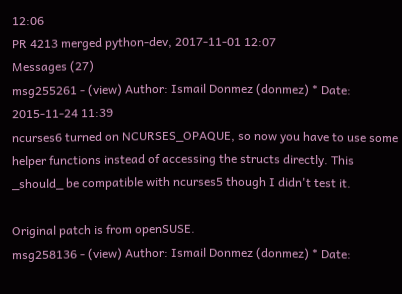12:06
PR 4213 merged python-dev, 2017-11-01 12:07
Messages (27)
msg255261 - (view) Author: Ismail Donmez (donmez) * Date: 2015-11-24 11:39
ncurses6 turned on NCURSES_OPAQUE, so now you have to use some helper functions instead of accessing the structs directly. This _should_ be compatible with ncurses5 though I didn't test it.

Original patch is from openSUSE.
msg258136 - (view) Author: Ismail Donmez (donmez) * Date: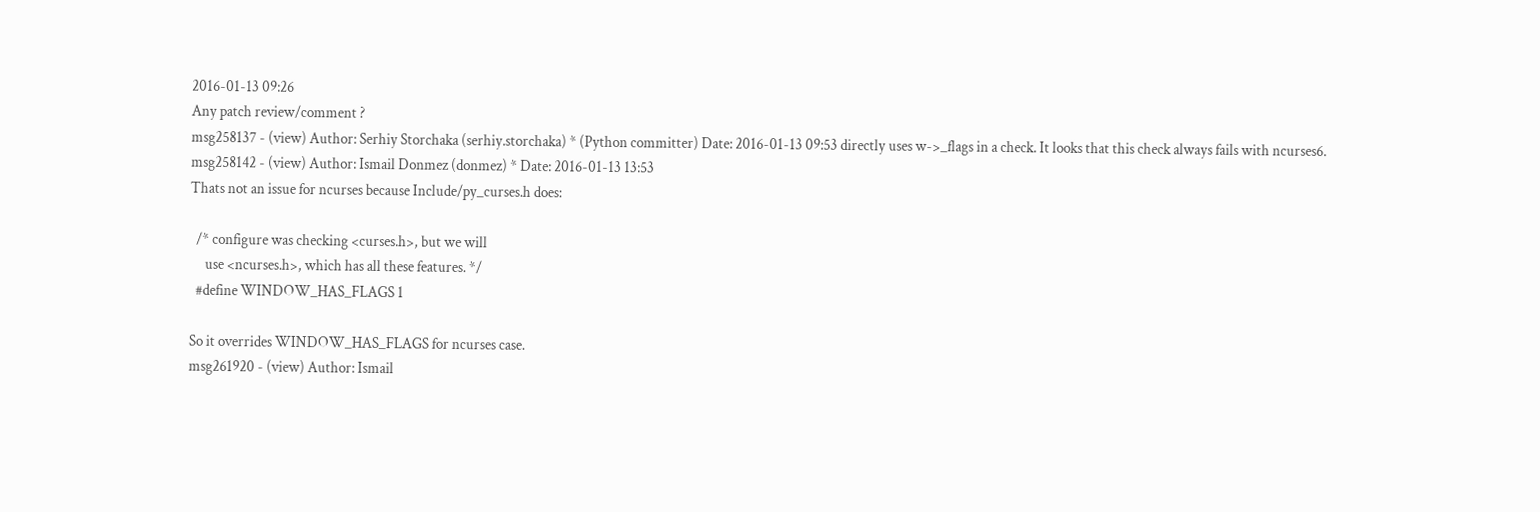2016-01-13 09:26
Any patch review/comment ?
msg258137 - (view) Author: Serhiy Storchaka (serhiy.storchaka) * (Python committer) Date: 2016-01-13 09:53 directly uses w->_flags in a check. It looks that this check always fails with ncurses6.
msg258142 - (view) Author: Ismail Donmez (donmez) * Date: 2016-01-13 13:53
Thats not an issue for ncurses because Include/py_curses.h does:

  /* configure was checking <curses.h>, but we will
     use <ncurses.h>, which has all these features. */
  #define WINDOW_HAS_FLAGS 1

So it overrides WINDOW_HAS_FLAGS for ncurses case.
msg261920 - (view) Author: Ismail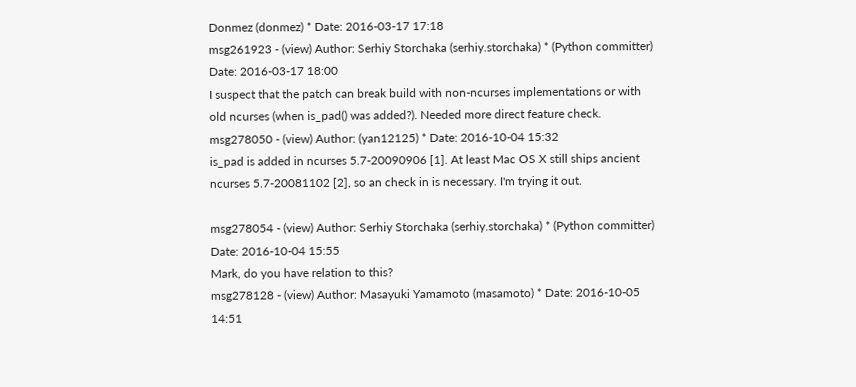Donmez (donmez) * Date: 2016-03-17 17:18
msg261923 - (view) Author: Serhiy Storchaka (serhiy.storchaka) * (Python committer) Date: 2016-03-17 18:00
I suspect that the patch can break build with non-ncurses implementations or with old ncurses (when is_pad() was added?). Needed more direct feature check.
msg278050 - (view) Author: (yan12125) * Date: 2016-10-04 15:32
is_pad is added in ncurses 5.7-20090906 [1]. At least Mac OS X still ships ancient ncurses 5.7-20081102 [2], so an check in is necessary. I'm trying it out.

msg278054 - (view) Author: Serhiy Storchaka (serhiy.storchaka) * (Python committer) Date: 2016-10-04 15:55
Mark, do you have relation to this?
msg278128 - (view) Author: Masayuki Yamamoto (masamoto) * Date: 2016-10-05 14:51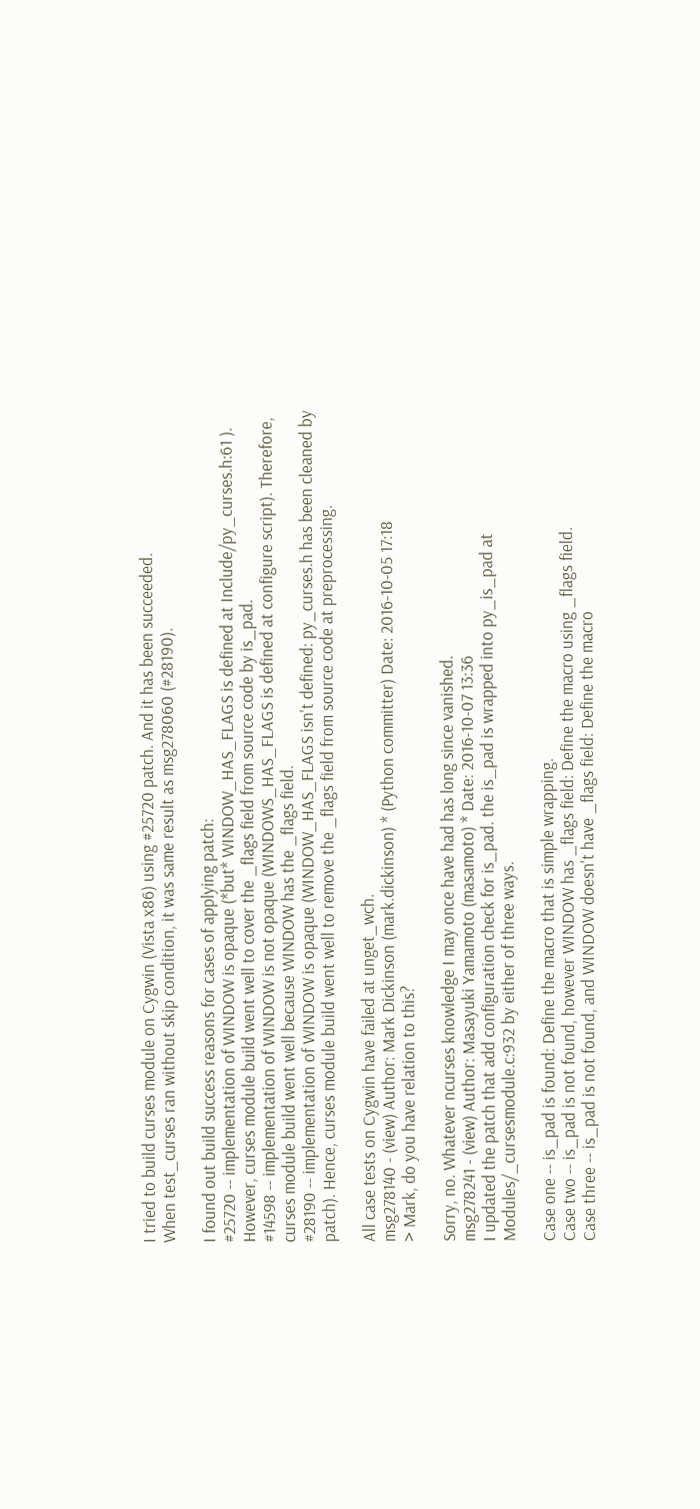I tried to build curses module on Cygwin (Vista x86) using #25720 patch. And it has been succeeded.
When test_curses ran without skip condition, it was same result as msg278060 (#28190).

I found out build success reasons for cases of applying patch:
#25720 -- implementation of WINDOW is opaque (*but* WINDOW_HAS_FLAGS is defined at Include/py_curses.h:61 ). However, curses module build went well to cover the _flags field from source code by is_pad.
#14598 -- implementation of WINDOW is not opaque (WINDOWS_HAS_FLAGS is defined at configure script). Therefore, curses module build went well because WINDOW has the _flags field.
#28190 -- implementation of WINDOW is opaque (WINDOW_HAS_FLAGS isn't defined: py_curses.h has been cleaned by patch). Hence, curses module build went well to remove the _flags field from source code at preprocessing.

All case tests on Cygwin have failed at unget_wch.
msg278140 - (view) Author: Mark Dickinson (mark.dickinson) * (Python committer) Date: 2016-10-05 17:18
> Mark, do you have relation to this?

Sorry, no. Whatever ncurses knowledge I may once have had has long since vanished.
msg278241 - (view) Author: Masayuki Yamamoto (masamoto) * Date: 2016-10-07 13:36
I updated the patch that add configuration check for is_pad. the is_pad is wrapped into py_is_pad at Modules/_cursesmodule.c:932 by either of three ways.

Case one -- is_pad is found: Define the macro that is simple wrapping.
Case two -- is_pad is not found, however WINDOW has _flags field: Define the macro using _flags field.
Case three -- is_pad is not found, and WINDOW doesn't have _flags field: Define the macro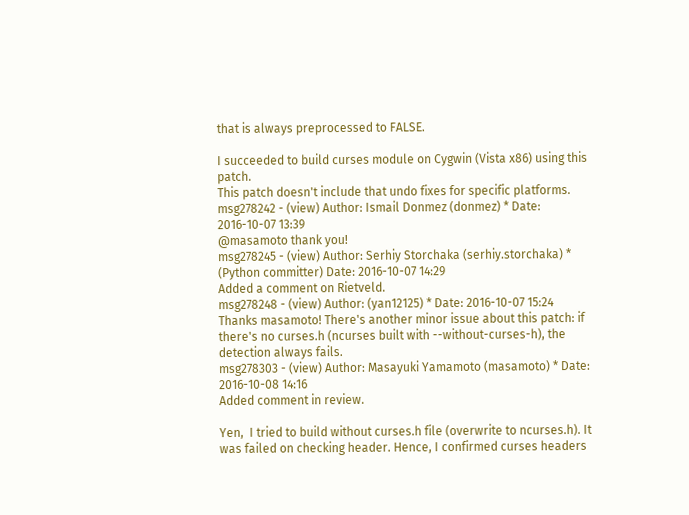that is always preprocessed to FALSE.

I succeeded to build curses module on Cygwin (Vista x86) using this patch.
This patch doesn't include that undo fixes for specific platforms.
msg278242 - (view) Author: Ismail Donmez (donmez) * Date: 2016-10-07 13:39
@masamoto thank you!
msg278245 - (view) Author: Serhiy Storchaka (serhiy.storchaka) * (Python committer) Date: 2016-10-07 14:29
Added a comment on Rietveld.
msg278248 - (view) Author: (yan12125) * Date: 2016-10-07 15:24
Thanks masamoto! There's another minor issue about this patch: if there's no curses.h (ncurses built with --without-curses-h), the detection always fails.
msg278303 - (view) Author: Masayuki Yamamoto (masamoto) * Date: 2016-10-08 14:16
Added comment in review.

Yen,  I tried to build without curses.h file (overwrite to ncurses.h). It was failed on checking header. Hence, I confirmed curses headers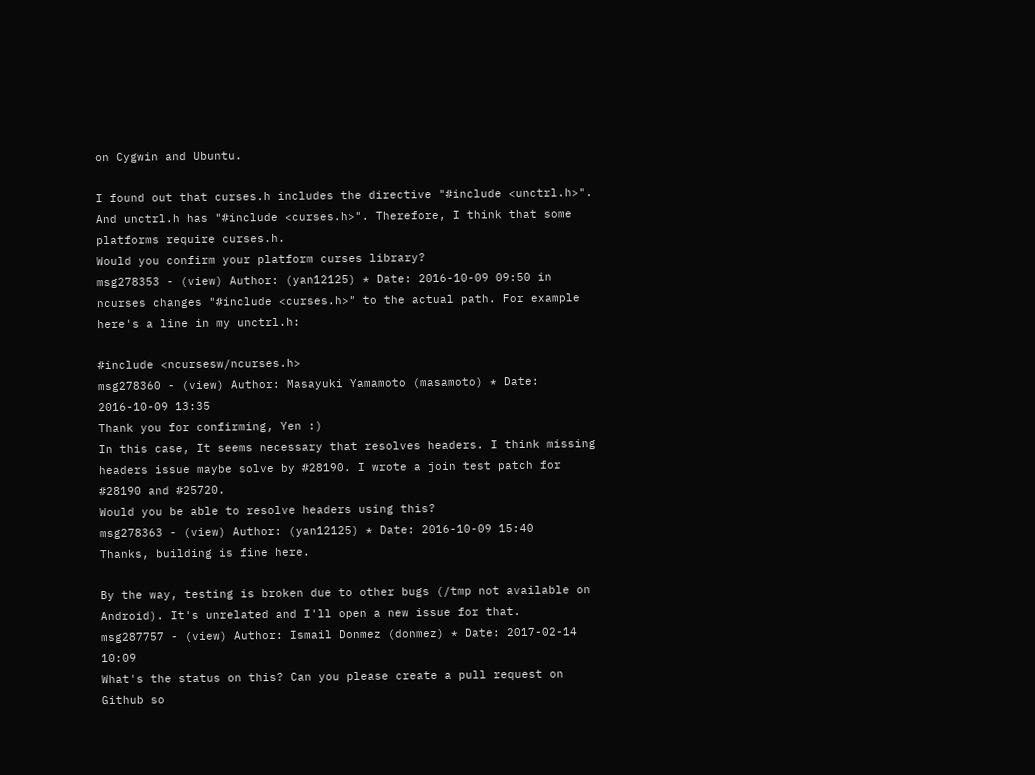on Cygwin and Ubuntu.

I found out that curses.h includes the directive "#include <unctrl.h>". And unctrl.h has "#include <curses.h>". Therefore, I think that some platforms require curses.h.
Would you confirm your platform curses library?
msg278353 - (view) Author: (yan12125) * Date: 2016-10-09 09:50 in ncurses changes "#include <curses.h>" to the actual path. For example here's a line in my unctrl.h:

#include <ncursesw/ncurses.h>
msg278360 - (view) Author: Masayuki Yamamoto (masamoto) * Date: 2016-10-09 13:35
Thank you for confirming, Yen :)
In this case, It seems necessary that resolves headers. I think missing headers issue maybe solve by #28190. I wrote a join test patch for #28190 and #25720.
Would you be able to resolve headers using this?
msg278363 - (view) Author: (yan12125) * Date: 2016-10-09 15:40
Thanks, building is fine here.

By the way, testing is broken due to other bugs (/tmp not available on Android). It's unrelated and I'll open a new issue for that.
msg287757 - (view) Author: Ismail Donmez (donmez) * Date: 2017-02-14 10:09
What's the status on this? Can you please create a pull request on Github so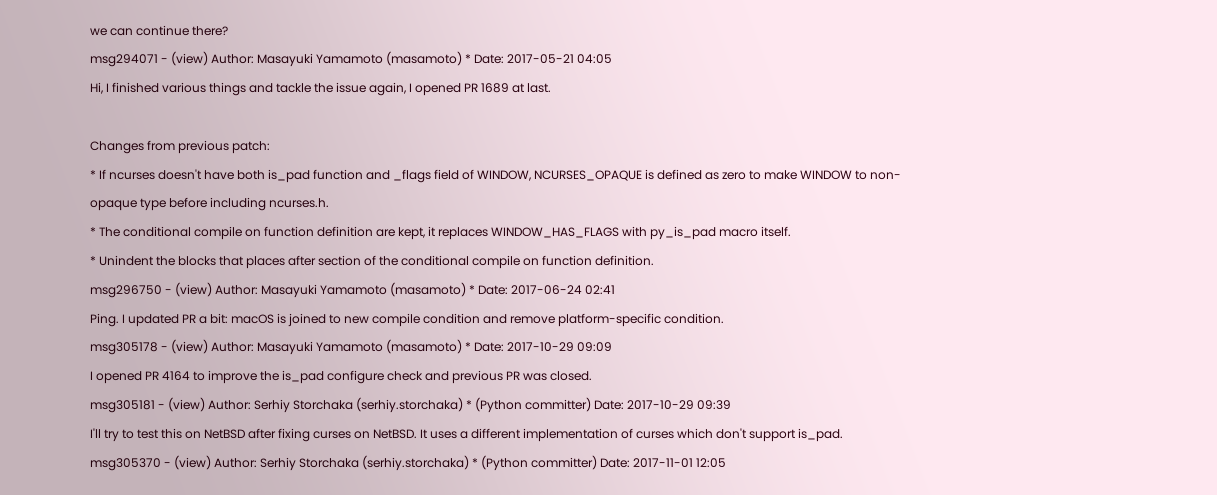we can continue there?
msg294071 - (view) Author: Masayuki Yamamoto (masamoto) * Date: 2017-05-21 04:05
Hi, I finished various things and tackle the issue again, I opened PR 1689 at last.

Changes from previous patch:
* If ncurses doesn't have both is_pad function and _flags field of WINDOW, NCURSES_OPAQUE is defined as zero to make WINDOW to non-opaque type before including ncurses.h.
* The conditional compile on function definition are kept, it replaces WINDOW_HAS_FLAGS with py_is_pad macro itself.
* Unindent the blocks that places after section of the conditional compile on function definition.
msg296750 - (view) Author: Masayuki Yamamoto (masamoto) * Date: 2017-06-24 02:41
Ping. I updated PR a bit: macOS is joined to new compile condition and remove platform-specific condition.
msg305178 - (view) Author: Masayuki Yamamoto (masamoto) * Date: 2017-10-29 09:09
I opened PR 4164 to improve the is_pad configure check and previous PR was closed.
msg305181 - (view) Author: Serhiy Storchaka (serhiy.storchaka) * (Python committer) Date: 2017-10-29 09:39
I'll try to test this on NetBSD after fixing curses on NetBSD. It uses a different implementation of curses which don't support is_pad.
msg305370 - (view) Author: Serhiy Storchaka (serhiy.storchaka) * (Python committer) Date: 2017-11-01 12:05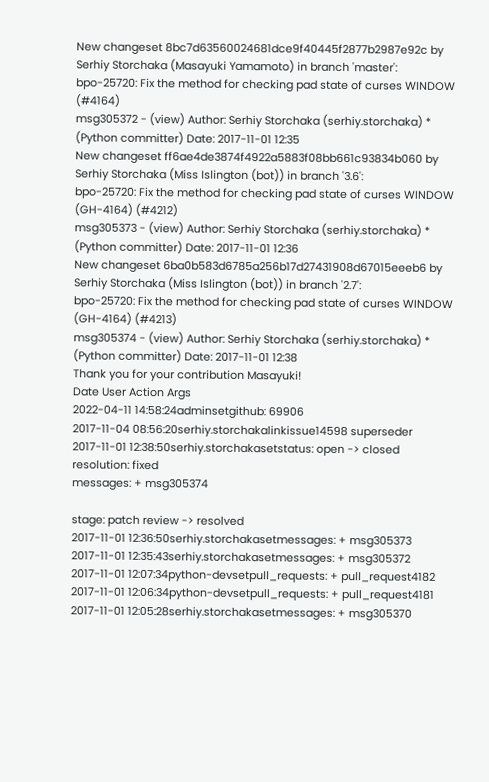New changeset 8bc7d63560024681dce9f40445f2877b2987e92c by Serhiy Storchaka (Masayuki Yamamoto) in branch 'master':
bpo-25720: Fix the method for checking pad state of curses WINDOW (#4164)
msg305372 - (view) Author: Serhiy Storchaka (serhiy.storchaka) * (Python committer) Date: 2017-11-01 12:35
New changeset ff6ae4de3874f4922a5883f08bb661c93834b060 by Serhiy Storchaka (Miss Islington (bot)) in branch '3.6':
bpo-25720: Fix the method for checking pad state of curses WINDOW (GH-4164) (#4212)
msg305373 - (view) Author: Serhiy Storchaka (serhiy.storchaka) * (Python committer) Date: 2017-11-01 12:36
New changeset 6ba0b583d6785a256b17d27431908d67015eeeb6 by Serhiy Storchaka (Miss Islington (bot)) in branch '2.7':
bpo-25720: Fix the method for checking pad state of curses WINDOW (GH-4164) (#4213)
msg305374 - (view) Author: Serhiy Storchaka (serhiy.storchaka) * (Python committer) Date: 2017-11-01 12:38
Thank you for your contribution Masayuki!
Date User Action Args
2022-04-11 14:58:24adminsetgithub: 69906
2017-11-04 08:56:20serhiy.storchakalinkissue14598 superseder
2017-11-01 12:38:50serhiy.storchakasetstatus: open -> closed
resolution: fixed
messages: + msg305374

stage: patch review -> resolved
2017-11-01 12:36:50serhiy.storchakasetmessages: + msg305373
2017-11-01 12:35:43serhiy.storchakasetmessages: + msg305372
2017-11-01 12:07:34python-devsetpull_requests: + pull_request4182
2017-11-01 12:06:34python-devsetpull_requests: + pull_request4181
2017-11-01 12:05:28serhiy.storchakasetmessages: + msg305370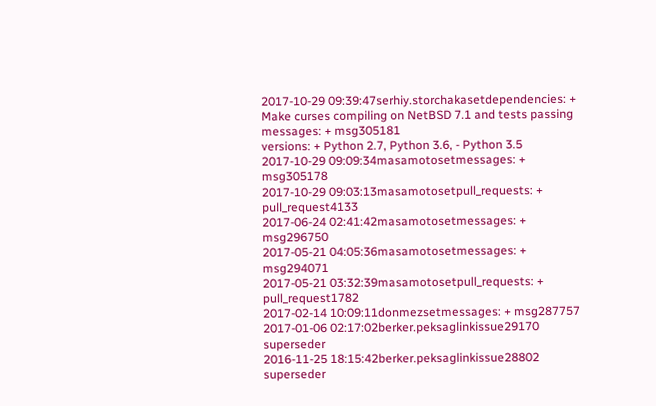2017-10-29 09:39:47serhiy.storchakasetdependencies: + Make curses compiling on NetBSD 7.1 and tests passing
messages: + msg305181
versions: + Python 2.7, Python 3.6, - Python 3.5
2017-10-29 09:09:34masamotosetmessages: + msg305178
2017-10-29 09:03:13masamotosetpull_requests: + pull_request4133
2017-06-24 02:41:42masamotosetmessages: + msg296750
2017-05-21 04:05:36masamotosetmessages: + msg294071
2017-05-21 03:32:39masamotosetpull_requests: + pull_request1782
2017-02-14 10:09:11donmezsetmessages: + msg287757
2017-01-06 02:17:02berker.peksaglinkissue29170 superseder
2016-11-25 18:15:42berker.peksaglinkissue28802 superseder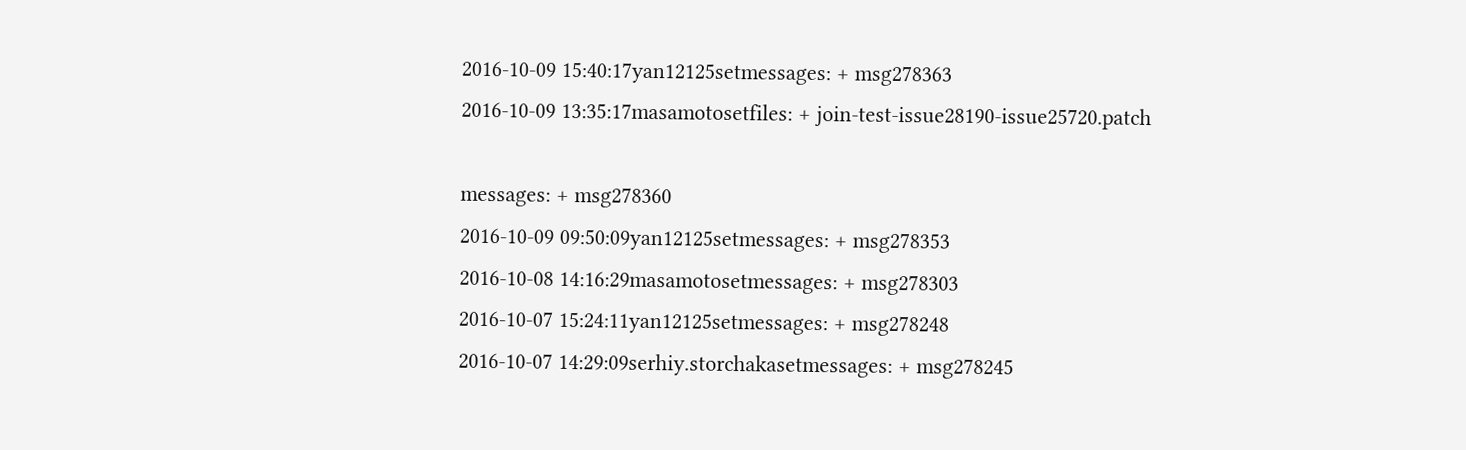2016-10-09 15:40:17yan12125setmessages: + msg278363
2016-10-09 13:35:17masamotosetfiles: + join-test-issue28190-issue25720.patch

messages: + msg278360
2016-10-09 09:50:09yan12125setmessages: + msg278353
2016-10-08 14:16:29masamotosetmessages: + msg278303
2016-10-07 15:24:11yan12125setmessages: + msg278248
2016-10-07 14:29:09serhiy.storchakasetmessages: + msg278245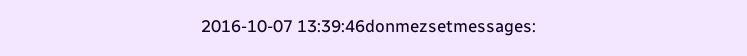2016-10-07 13:39:46donmezsetmessages: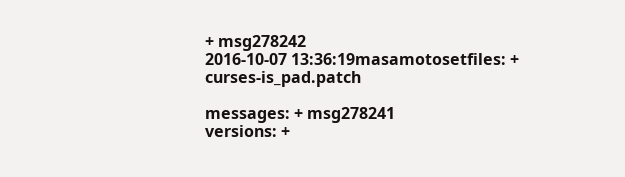+ msg278242
2016-10-07 13:36:19masamotosetfiles: + curses-is_pad.patch

messages: + msg278241
versions: +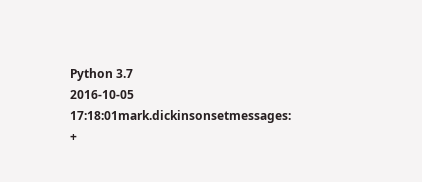Python 3.7
2016-10-05 17:18:01mark.dickinsonsetmessages: +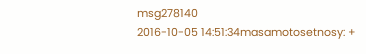msg278140
2016-10-05 14:51:34masamotosetnosy: +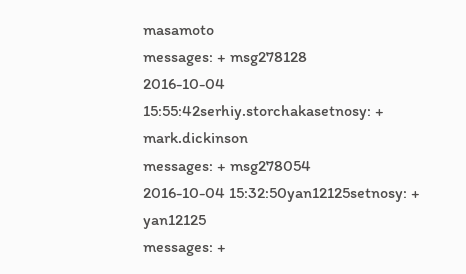masamoto
messages: + msg278128
2016-10-04 15:55:42serhiy.storchakasetnosy: + mark.dickinson
messages: + msg278054
2016-10-04 15:32:50yan12125setnosy: + yan12125
messages: +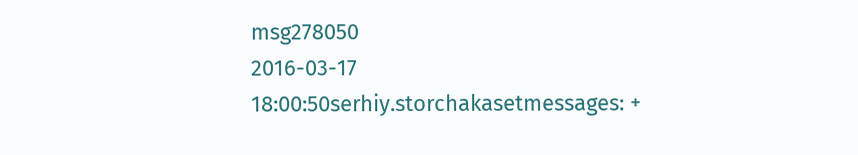msg278050
2016-03-17 18:00:50serhiy.storchakasetmessages: +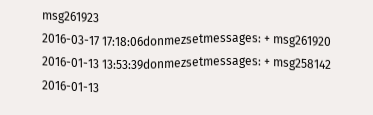msg261923
2016-03-17 17:18:06donmezsetmessages: + msg261920
2016-01-13 13:53:39donmezsetmessages: + msg258142
2016-01-13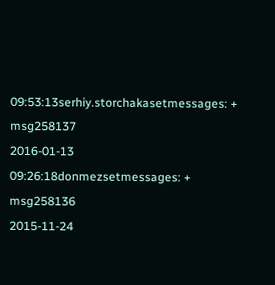09:53:13serhiy.storchakasetmessages: + msg258137
2016-01-13 09:26:18donmezsetmessages: + msg258136
2015-11-24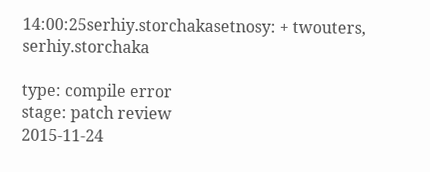14:00:25serhiy.storchakasetnosy: + twouters, serhiy.storchaka

type: compile error
stage: patch review
2015-11-24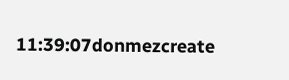11:39:07donmezcreate